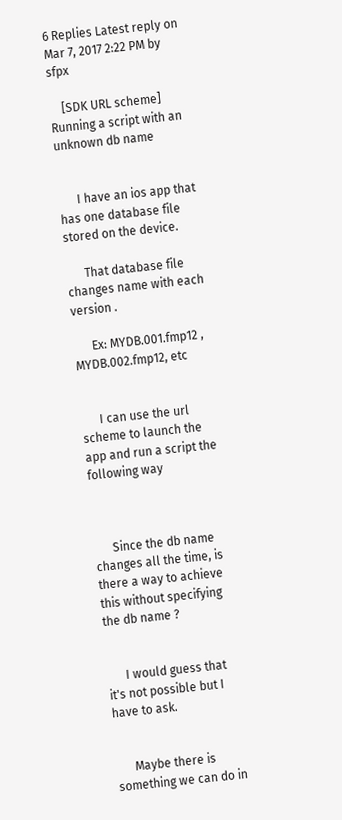6 Replies Latest reply on Mar 7, 2017 2:22 PM by sfpx

    [SDK URL scheme]  Running a script with an unknown db name


      I have an ios app that has one database file stored on the device.

      That database file changes name with each version .

      Ex: MYDB.001.fmp12 , MYDB.002.fmp12, etc


      I can use the url scheme to launch the app and run a script the following way



      Since the db name changes all the time, is there a way to achieve this without specifying the db name ?


      I would guess that it's not possible but I have to ask.


      Maybe there is something we can do in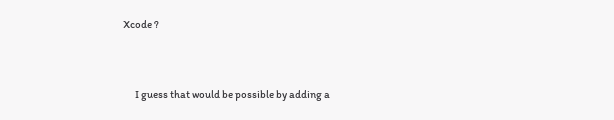Xcode ?




      I guess that would be possible by adding a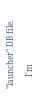"launcher" DB file.

      I'm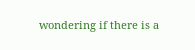wondering if there is a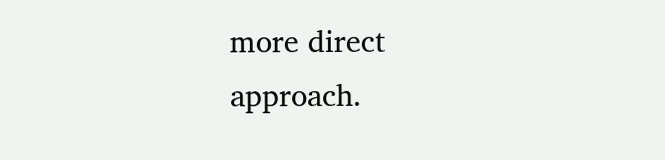more direct approach.